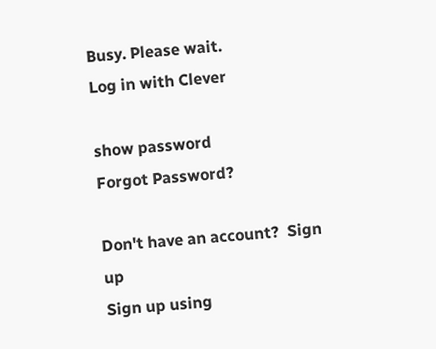Busy. Please wait.
Log in with Clever

show password
Forgot Password?

Don't have an account?  Sign up
Sign up using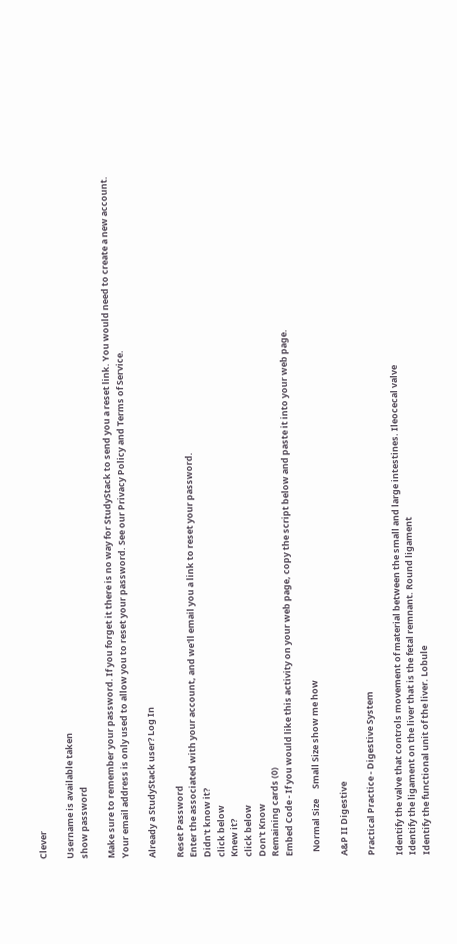Clever

Username is available taken
show password

Make sure to remember your password. If you forget it there is no way for StudyStack to send you a reset link. You would need to create a new account.
Your email address is only used to allow you to reset your password. See our Privacy Policy and Terms of Service.

Already a StudyStack user? Log In

Reset Password
Enter the associated with your account, and we'll email you a link to reset your password.
Didn't know it?
click below
Knew it?
click below
Don't Know
Remaining cards (0)
Embed Code - If you would like this activity on your web page, copy the script below and paste it into your web page.

  Normal Size     Small Size show me how

A&P II Digestive

Practical Practice - Digestive System

Identify the valve that controls movement of material between the small and large intestines. Ileocecal valve
Identify the ligament on the liver that is the fetal remnant. Round ligament
Identify the functional unit of the liver. Lobule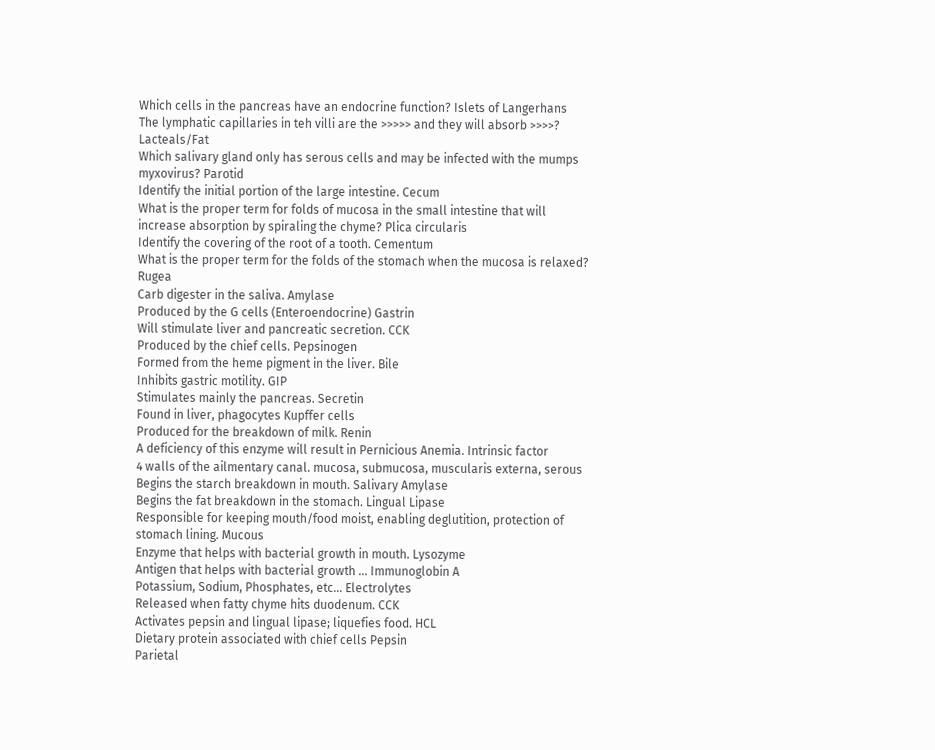Which cells in the pancreas have an endocrine function? Islets of Langerhans
The lymphatic capillaries in teh villi are the >>>>> and they will absorb >>>>? Lacteals/Fat
Which salivary gland only has serous cells and may be infected with the mumps myxovirus? Parotid
Identify the initial portion of the large intestine. Cecum
What is the proper term for folds of mucosa in the small intestine that will increase absorption by spiraling the chyme? Plica circularis
Identify the covering of the root of a tooth. Cementum
What is the proper term for the folds of the stomach when the mucosa is relaxed? Rugea
Carb digester in the saliva. Amylase
Produced by the G cells (Enteroendocrine) Gastrin
Will stimulate liver and pancreatic secretion. CCK
Produced by the chief cells. Pepsinogen
Formed from the heme pigment in the liver. Bile
Inhibits gastric motility. GIP
Stimulates mainly the pancreas. Secretin
Found in liver, phagocytes Kupffer cells
Produced for the breakdown of milk. Renin
A deficiency of this enzyme will result in Pernicious Anemia. Intrinsic factor
4 walls of the ailmentary canal. mucosa, submucosa, muscularis externa, serous
Begins the starch breakdown in mouth. Salivary Amylase
Begins the fat breakdown in the stomach. Lingual Lipase
Responsible for keeping mouth/food moist, enabling deglutition, protection of stomach lining. Mucous
Enzyme that helps with bacterial growth in mouth. Lysozyme
Antigen that helps with bacterial growth ... Immunoglobin A
Potassium, Sodium, Phosphates, etc... Electrolytes
Released when fatty chyme hits duodenum. CCK
Activates pepsin and lingual lipase; liquefies food. HCL
Dietary protein associated with chief cells Pepsin
Parietal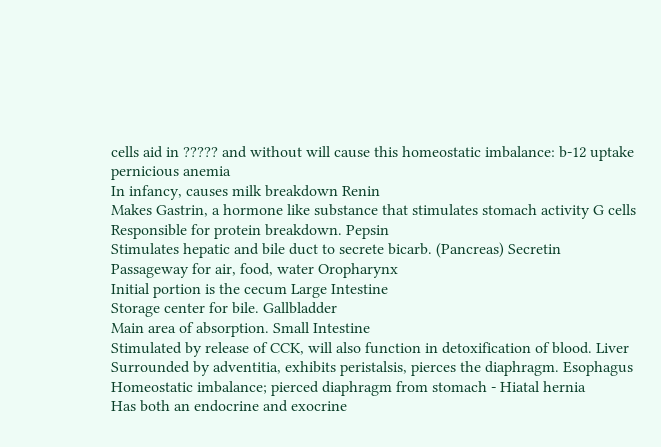cells aid in ????? and without will cause this homeostatic imbalance: b-12 uptake pernicious anemia
In infancy, causes milk breakdown Renin
Makes Gastrin, a hormone like substance that stimulates stomach activity G cells
Responsible for protein breakdown. Pepsin
Stimulates hepatic and bile duct to secrete bicarb. (Pancreas) Secretin
Passageway for air, food, water Oropharynx
Initial portion is the cecum Large Intestine
Storage center for bile. Gallbladder
Main area of absorption. Small Intestine
Stimulated by release of CCK, will also function in detoxification of blood. Liver
Surrounded by adventitia, exhibits peristalsis, pierces the diaphragm. Esophagus
Homeostatic imbalance; pierced diaphragm from stomach - Hiatal hernia
Has both an endocrine and exocrine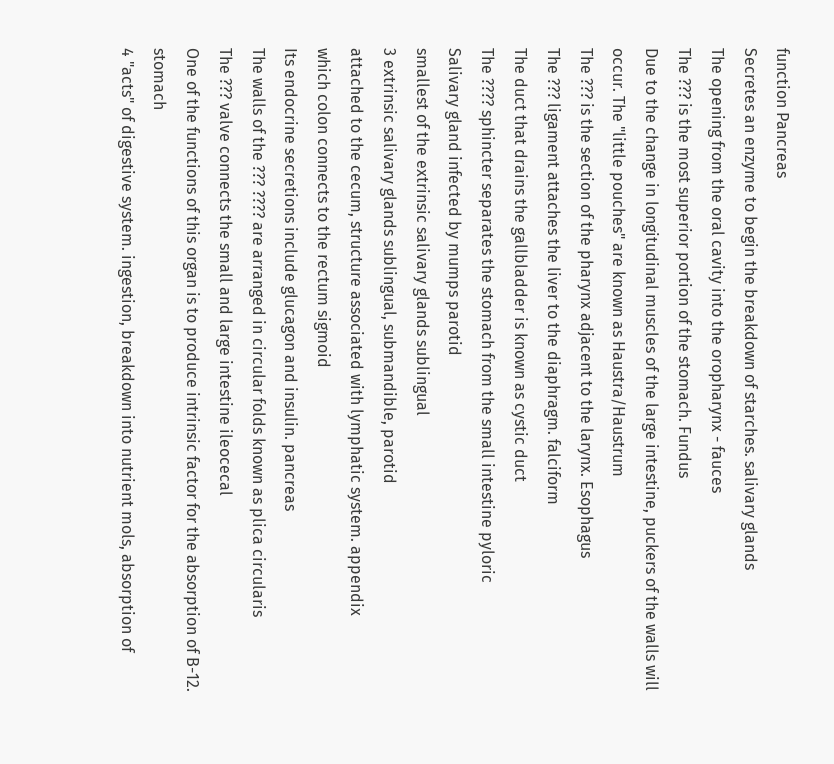function Pancreas
Secretes an enzyme to begin the breakdown of starches. salivary glands
The opening from the oral cavity into the oropharynx - fauces
The ??? is the most superior portion of the stomach. Fundus
Due to the change in longitudinal muscles of the large intestine, puckers of the walls will occur. The "little pouches" are known as Haustra/Haustrum
The ??? is the section of the pharynx adjacent to the larynx. Esophagus
The ??? ligament attaches the liver to the diaphragm. falciform
The duct that drains the gallbladder is known as cystic duct
The ???? sphincter separates the stomach from the small intestine pyloric
Salivary gland infected by mumps parotid
smallest of the extrinsic salivary glands sublingual
3 extrinsic salivary glands sublingual, submandible, parotid
attached to the cecum, structure associated with lymphatic system. appendix
which colon connects to the rectum sigmoid
Its endocrine secretions include glucagon and insulin. pancreas
The walls of the ??? ???? are arranged in circular folds known as plica circularis
The ??? valve connects the small and large intestine ileocecal
One of the functions of this organ is to produce intrinsic factor for the absorption of B-12. stomach
4 "acts" of digestive system. ingestion, breakdown into nutrient mols, absorption of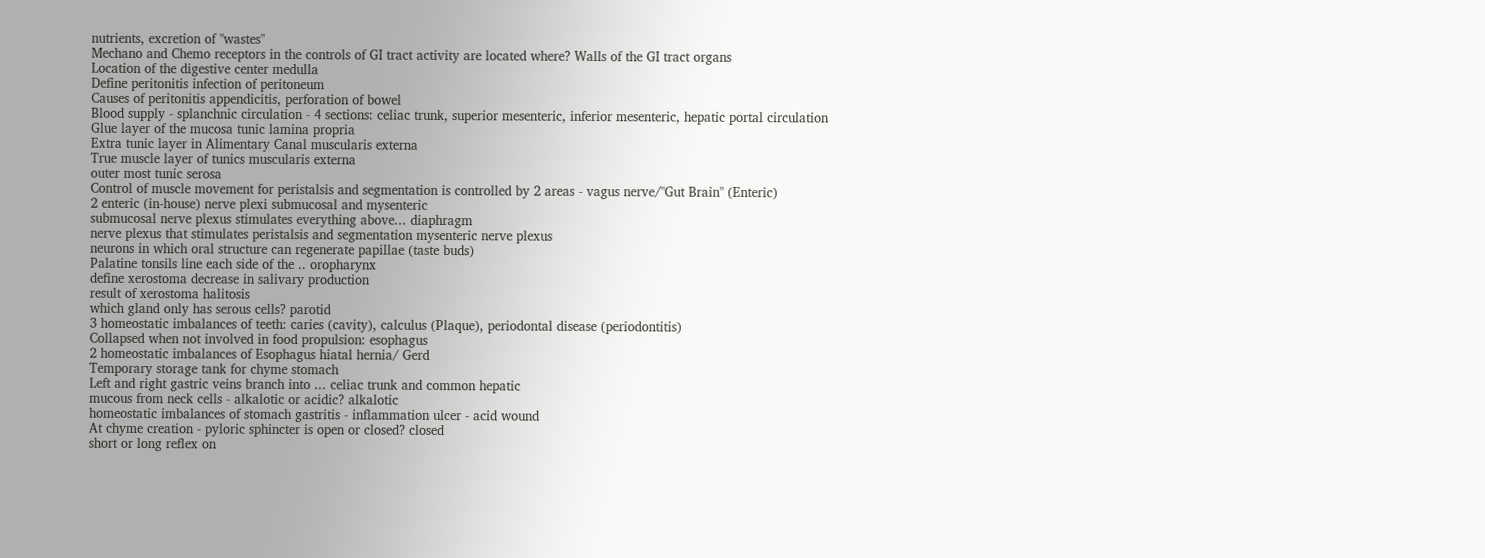nutrients, excretion of "wastes"
Mechano and Chemo receptors in the controls of GI tract activity are located where? Walls of the GI tract organs
Location of the digestive center medulla
Define peritonitis infection of peritoneum
Causes of peritonitis appendicitis, perforation of bowel
Blood supply - splanchnic circulation - 4 sections: celiac trunk, superior mesenteric, inferior mesenteric, hepatic portal circulation
Glue layer of the mucosa tunic lamina propria
Extra tunic layer in Alimentary Canal muscularis externa
True muscle layer of tunics muscularis externa
outer most tunic serosa
Control of muscle movement for peristalsis and segmentation is controlled by 2 areas - vagus nerve/"Gut Brain" (Enteric)
2 enteric (in-house) nerve plexi submucosal and mysenteric
submucosal nerve plexus stimulates everything above... diaphragm
nerve plexus that stimulates peristalsis and segmentation mysenteric nerve plexus
neurons in which oral structure can regenerate papillae (taste buds)
Palatine tonsils line each side of the .. oropharynx
define xerostoma decrease in salivary production
result of xerostoma halitosis
which gland only has serous cells? parotid
3 homeostatic imbalances of teeth: caries (cavity), calculus (Plaque), periodontal disease (periodontitis)
Collapsed when not involved in food propulsion: esophagus
2 homeostatic imbalances of Esophagus hiatal hernia/ Gerd
Temporary storage tank for chyme stomach
Left and right gastric veins branch into ... celiac trunk and common hepatic
mucous from neck cells - alkalotic or acidic? alkalotic
homeostatic imbalances of stomach gastritis - inflammation ulcer - acid wound
At chyme creation - pyloric sphincter is open or closed? closed
short or long reflex on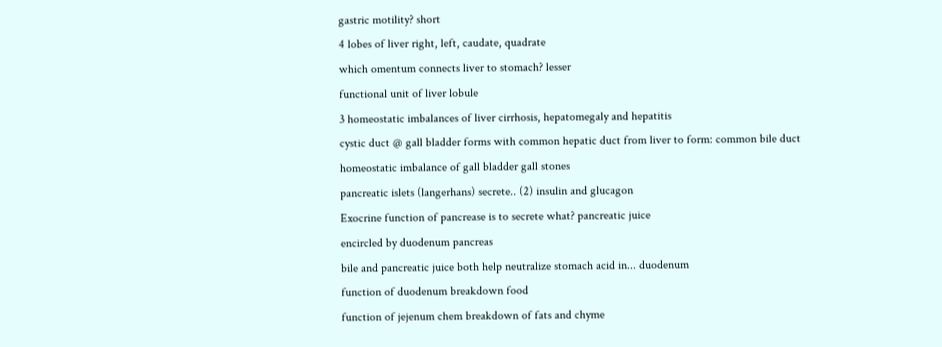gastric motility? short
4 lobes of liver right, left, caudate, quadrate
which omentum connects liver to stomach? lesser
functional unit of liver lobule
3 homeostatic imbalances of liver cirrhosis, hepatomegaly and hepatitis
cystic duct @ gall bladder forms with common hepatic duct from liver to form: common bile duct
homeostatic imbalance of gall bladder gall stones
pancreatic islets (langerhans) secrete.. (2) insulin and glucagon
Exocrine function of pancrease is to secrete what? pancreatic juice
encircled by duodenum pancreas
bile and pancreatic juice both help neutralize stomach acid in... duodenum
function of duodenum breakdown food
function of jejenum chem breakdown of fats and chyme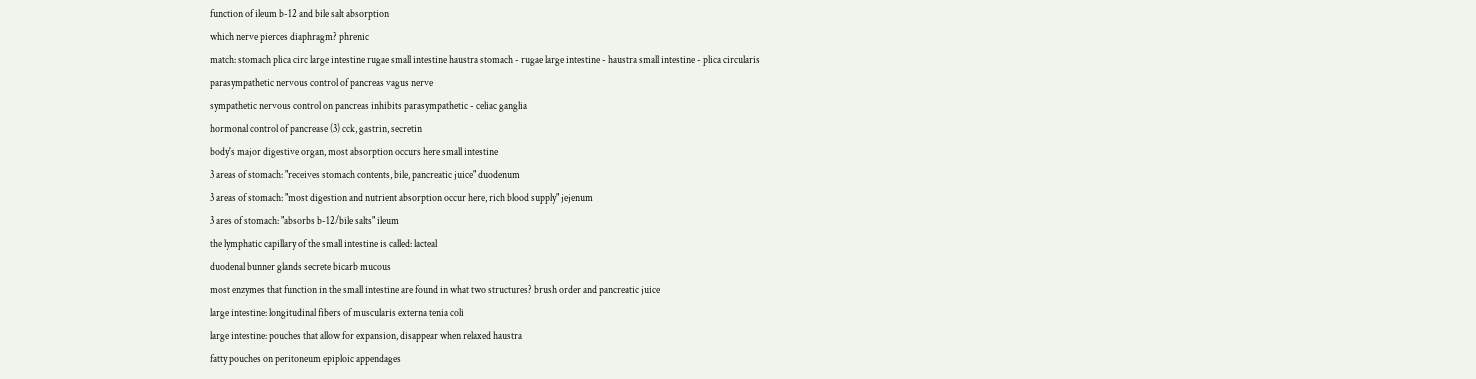function of ileum b-12 and bile salt absorption
which nerve pierces diaphragm? phrenic
match: stomach plica circ large intestine rugae small intestine haustra stomach - rugae large intestine - haustra small intestine - plica circularis
parasympathetic nervous control of pancreas vagus nerve
sympathetic nervous control on pancreas inhibits parasympathetic - celiac ganglia
hormonal control of pancrease (3) cck, gastrin, secretin
body's major digestive organ, most absorption occurs here small intestine
3 areas of stomach: "receives stomach contents, bile, pancreatic juice" duodenum
3 areas of stomach: "most digestion and nutrient absorption occur here, rich blood supply" jejenum
3 ares of stomach: "absorbs b-12/bile salts" ileum
the lymphatic capillary of the small intestine is called: lacteal
duodenal bunner glands secrete bicarb mucous
most enzymes that function in the small intestine are found in what two structures? brush order and pancreatic juice
large intestine: longitudinal fibers of muscularis externa tenia coli
large intestine: pouches that allow for expansion, disappear when relaxed haustra
fatty pouches on peritoneum epiploic appendages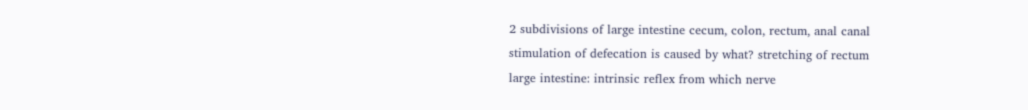2 subdivisions of large intestine cecum, colon, rectum, anal canal
stimulation of defecation is caused by what? stretching of rectum
large intestine: intrinsic reflex from which nerve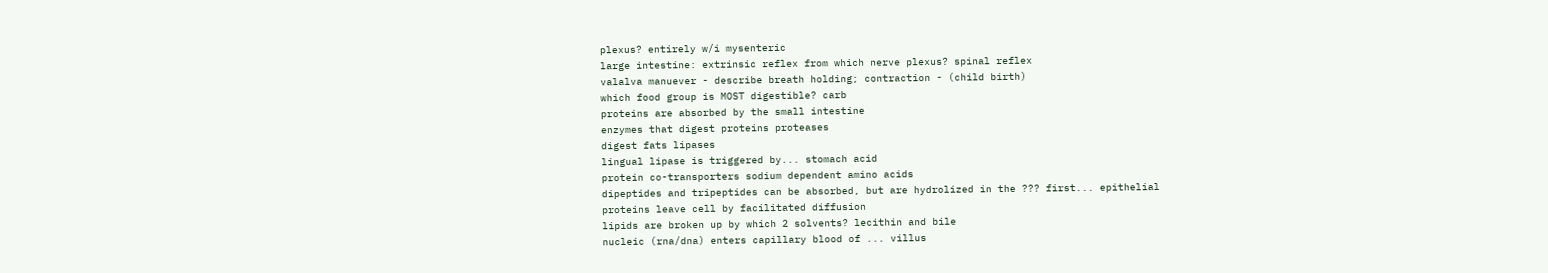plexus? entirely w/i mysenteric
large intestine: extrinsic reflex from which nerve plexus? spinal reflex
valalva manuever - describe breath holding; contraction - (child birth)
which food group is MOST digestible? carb
proteins are absorbed by the small intestine
enzymes that digest proteins proteases
digest fats lipases
lingual lipase is triggered by... stomach acid
protein co-transporters sodium dependent amino acids
dipeptides and tripeptides can be absorbed, but are hydrolized in the ??? first... epithelial
proteins leave cell by facilitated diffusion
lipids are broken up by which 2 solvents? lecithin and bile
nucleic (rna/dna) enters capillary blood of ... villus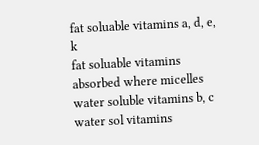fat soluable vitamins a, d, e, k
fat soluable vitamins absorbed where micelles
water soluble vitamins b, c
water sol vitamins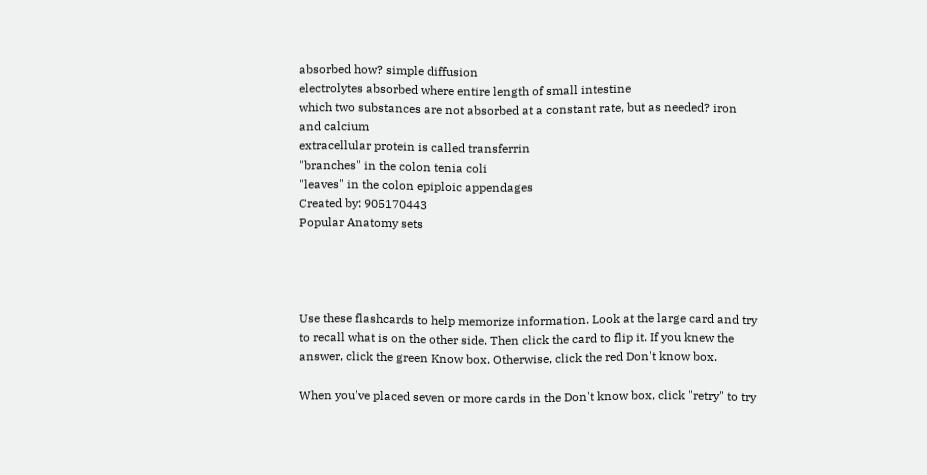absorbed how? simple diffusion
electrolytes absorbed where entire length of small intestine
which two substances are not absorbed at a constant rate, but as needed? iron and calcium
extracellular protein is called transferrin
"branches" in the colon tenia coli
"leaves" in the colon epiploic appendages
Created by: 905170443
Popular Anatomy sets




Use these flashcards to help memorize information. Look at the large card and try to recall what is on the other side. Then click the card to flip it. If you knew the answer, click the green Know box. Otherwise, click the red Don't know box.

When you've placed seven or more cards in the Don't know box, click "retry" to try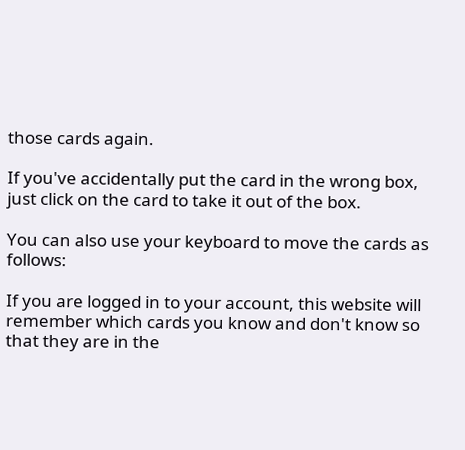those cards again.

If you've accidentally put the card in the wrong box, just click on the card to take it out of the box.

You can also use your keyboard to move the cards as follows:

If you are logged in to your account, this website will remember which cards you know and don't know so that they are in the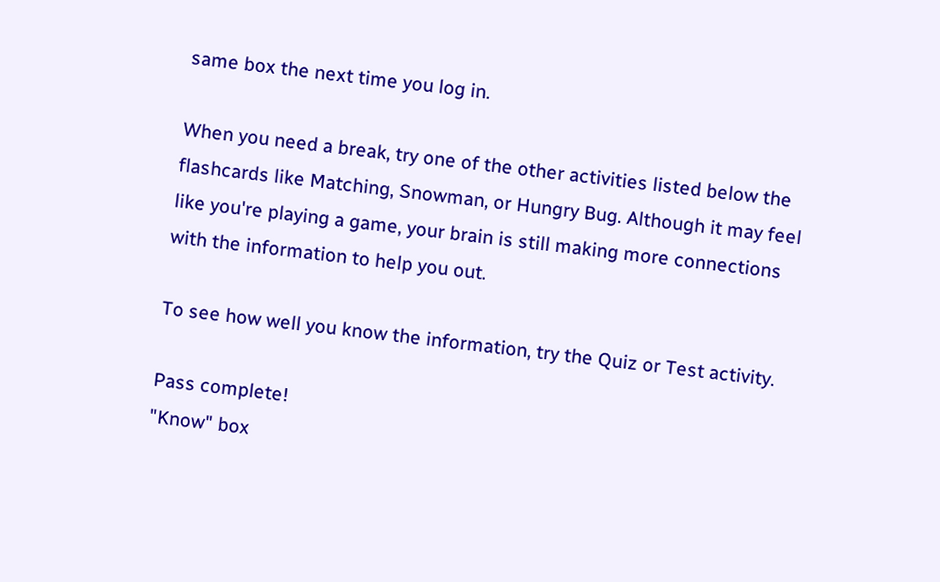same box the next time you log in.

When you need a break, try one of the other activities listed below the flashcards like Matching, Snowman, or Hungry Bug. Although it may feel like you're playing a game, your brain is still making more connections with the information to help you out.

To see how well you know the information, try the Quiz or Test activity.

Pass complete!
"Know" box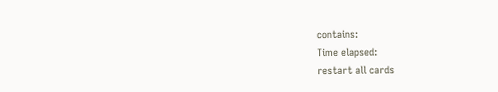contains:
Time elapsed:
restart all cards